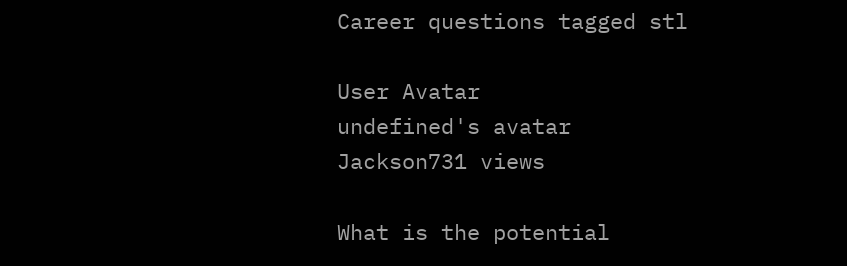Career questions tagged stl

User Avatar
undefined's avatar
Jackson731 views

What is the potential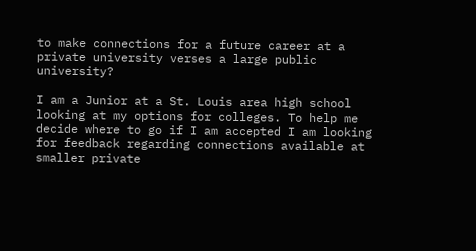to make connections for a future career at a private university verses a large public university?

I am a Junior at a St. Louis area high school looking at my options for colleges. To help me decide where to go if I am accepted I am looking for feedback regarding connections available at smaller private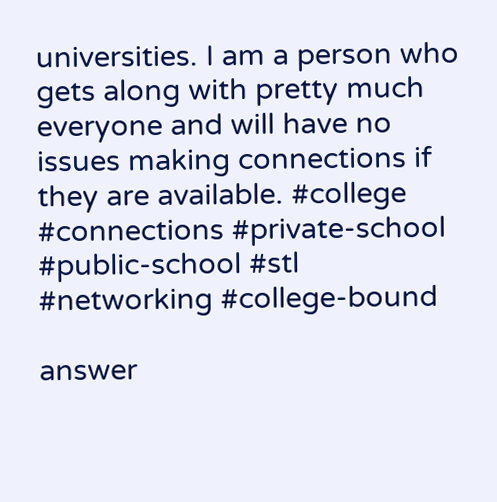universities. I am a person who gets along with pretty much everyone and will have no issues making connections if they are available. #college #connections #private-school #public-school #stl #networking #college-bound

answer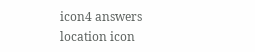icon4 answers
location icon